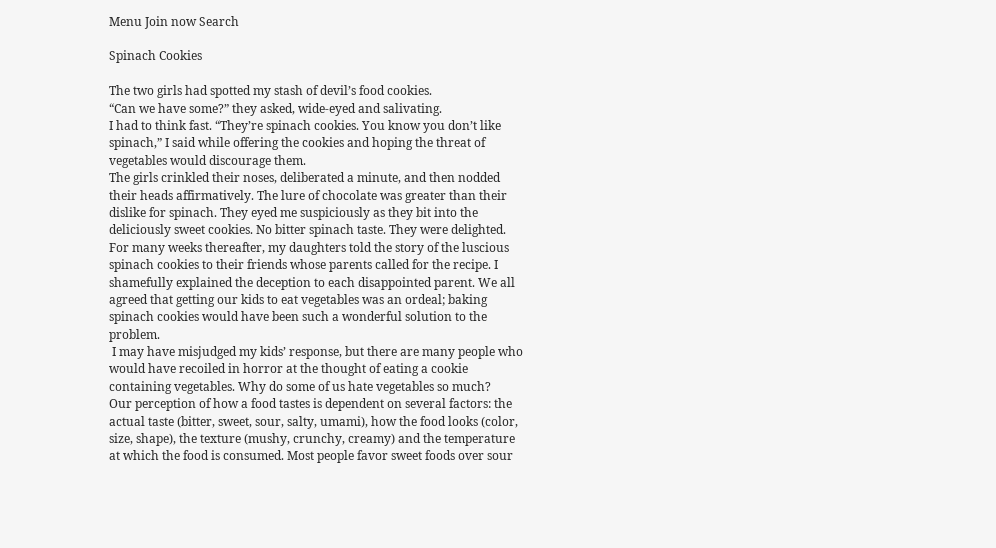Menu Join now Search

Spinach Cookies

The two girls had spotted my stash of devil’s food cookies.
“Can we have some?” they asked, wide-eyed and salivating.
I had to think fast. “They’re spinach cookies. You know you don’t like spinach,” I said while offering the cookies and hoping the threat of vegetables would discourage them.
The girls crinkled their noses, deliberated a minute, and then nodded their heads affirmatively. The lure of chocolate was greater than their dislike for spinach. They eyed me suspiciously as they bit into the deliciously sweet cookies. No bitter spinach taste. They were delighted.
For many weeks thereafter, my daughters told the story of the luscious spinach cookies to their friends whose parents called for the recipe. I shamefully explained the deception to each disappointed parent. We all agreed that getting our kids to eat vegetables was an ordeal; baking spinach cookies would have been such a wonderful solution to the problem.
 I may have misjudged my kids’ response, but there are many people who would have recoiled in horror at the thought of eating a cookie containing vegetables. Why do some of us hate vegetables so much?
Our perception of how a food tastes is dependent on several factors: the actual taste (bitter, sweet, sour, salty, umami), how the food looks (color, size, shape), the texture (mushy, crunchy, creamy) and the temperature at which the food is consumed. Most people favor sweet foods over sour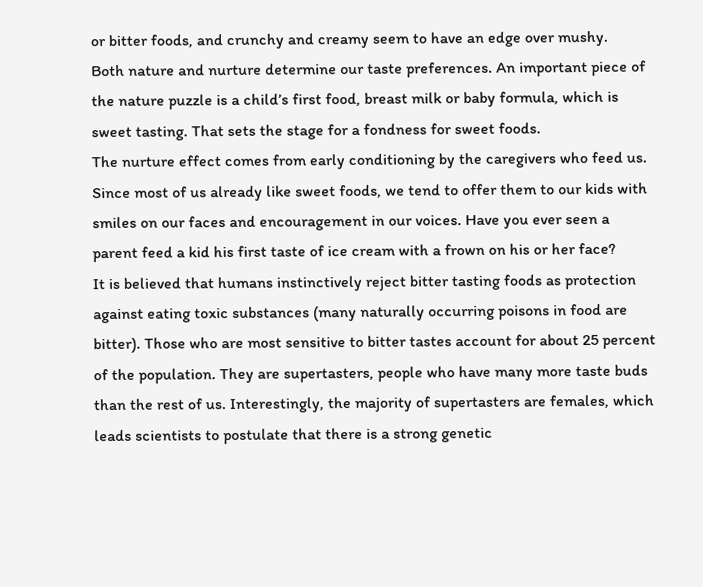or bitter foods, and crunchy and creamy seem to have an edge over mushy.
Both nature and nurture determine our taste preferences. An important piece of the nature puzzle is a child’s first food, breast milk or baby formula, which is sweet tasting. That sets the stage for a fondness for sweet foods.
The nurture effect comes from early conditioning by the caregivers who feed us. Since most of us already like sweet foods, we tend to offer them to our kids with smiles on our faces and encouragement in our voices. Have you ever seen a parent feed a kid his first taste of ice cream with a frown on his or her face?
It is believed that humans instinctively reject bitter tasting foods as protection against eating toxic substances (many naturally occurring poisons in food are bitter). Those who are most sensitive to bitter tastes account for about 25 percent of the population. They are supertasters, people who have many more taste buds than the rest of us. Interestingly, the majority of supertasters are females, which leads scientists to postulate that there is a strong genetic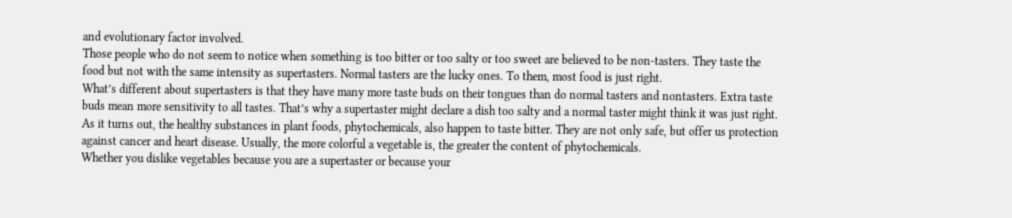and evolutionary factor involved.
Those people who do not seem to notice when something is too bitter or too salty or too sweet are believed to be non-tasters. They taste the food but not with the same intensity as supertasters. Normal tasters are the lucky ones. To them, most food is just right.
What’s different about supertasters is that they have many more taste buds on their tongues than do normal tasters and nontasters. Extra taste buds mean more sensitivity to all tastes. That’s why a supertaster might declare a dish too salty and a normal taster might think it was just right.
As it turns out, the healthy substances in plant foods, phytochemicals, also happen to taste bitter. They are not only safe, but offer us protection against cancer and heart disease. Usually, the more colorful a vegetable is, the greater the content of phytochemicals.
Whether you dislike vegetables because you are a supertaster or because your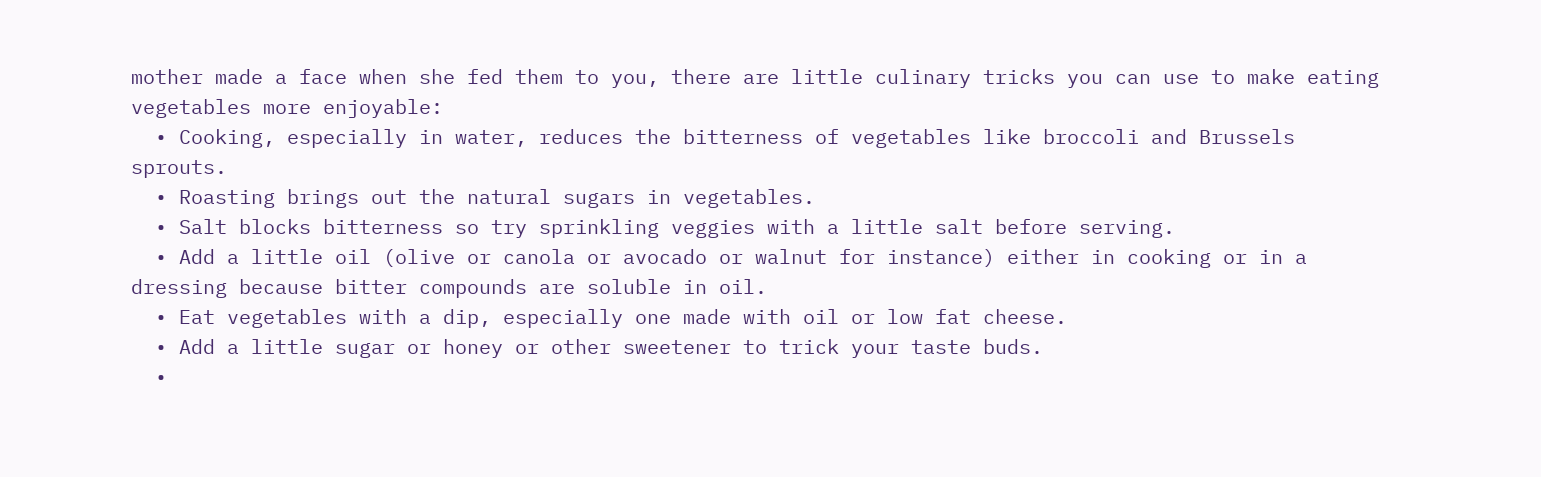mother made a face when she fed them to you, there are little culinary tricks you can use to make eating vegetables more enjoyable:
  • Cooking, especially in water, reduces the bitterness of vegetables like broccoli and Brussels sprouts.
  • Roasting brings out the natural sugars in vegetables.
  • Salt blocks bitterness so try sprinkling veggies with a little salt before serving.
  • Add a little oil (olive or canola or avocado or walnut for instance) either in cooking or in a dressing because bitter compounds are soluble in oil.
  • Eat vegetables with a dip, especially one made with oil or low fat cheese.
  • Add a little sugar or honey or other sweetener to trick your taste buds.
  •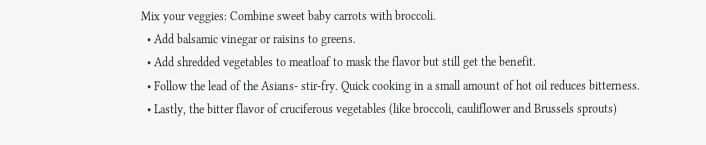Mix your veggies: Combine sweet baby carrots with broccoli.
  • Add balsamic vinegar or raisins to greens.
  • Add shredded vegetables to meatloaf to mask the flavor but still get the benefit.
  • Follow the lead of the Asians- stir-fry. Quick cooking in a small amount of hot oil reduces bitterness.
  • Lastly, the bitter flavor of cruciferous vegetables (like broccoli, cauliflower and Brussels sprouts)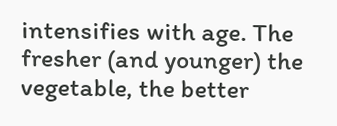intensifies with age. The fresher (and younger) the vegetable, the better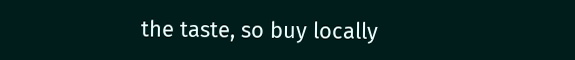the taste, so buy locally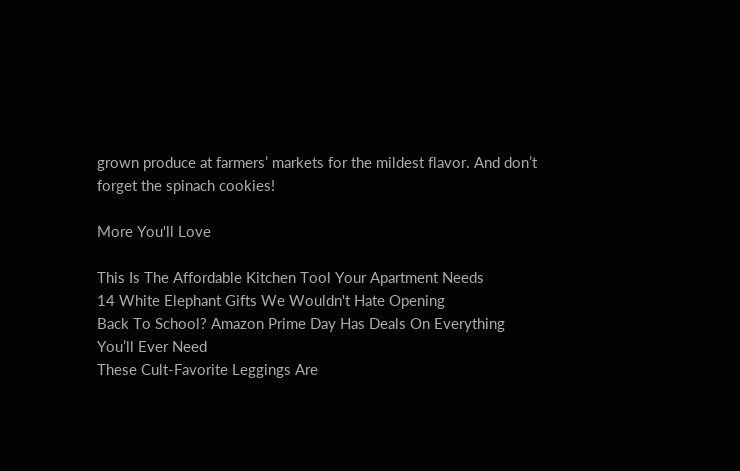grown produce at farmers’ markets for the mildest flavor. And don’t forget the spinach cookies!

More You'll Love

This Is The Affordable Kitchen Tool Your Apartment Needs
14 White Elephant Gifts We Wouldn't Hate Opening
Back To School? Amazon Prime Day Has Deals On Everything You’ll Ever Need
These Cult-Favorite Leggings Are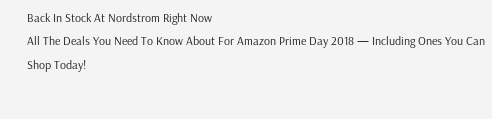Back In Stock At Nordstrom Right Now
All The Deals You Need To Know About For Amazon Prime Day 2018 — Including Ones You Can Shop Today!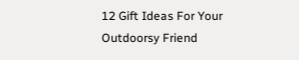12 Gift Ideas For Your Outdoorsy Friend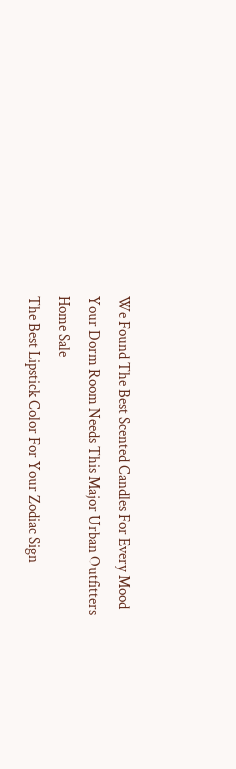We Found The Best Scented Candles For Every Mood
Your Dorm Room Needs This Major Urban Outfitters Home Sale
The Best Lipstick Color For Your Zodiac Sign